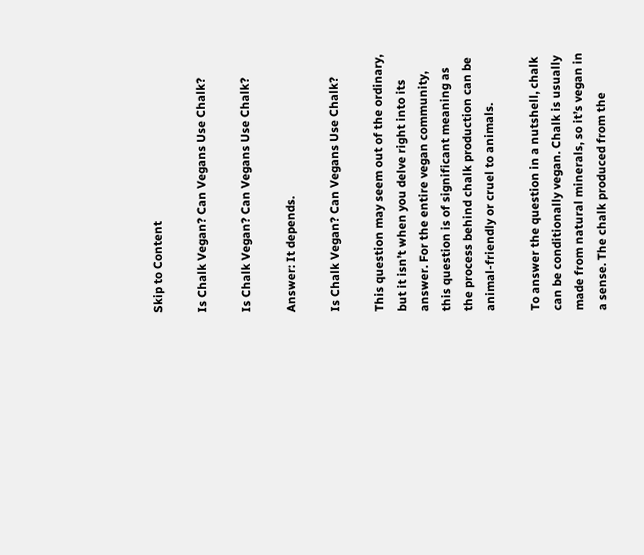Skip to Content

Is Chalk Vegan? Can Vegans Use Chalk?

Is Chalk Vegan? Can Vegans Use Chalk?

Answer: It depends.

Is Chalk Vegan? Can Vegans Use Chalk?

This question may seem out of the ordinary, but it isn’t when you delve right into its answer. For the entire vegan community, this question is of significant meaning as the process behind chalk production can be animal-friendly or cruel to animals.

To answer the question in a nutshell, chalk can be conditionally vegan. Chalk is usually made from natural minerals, so it’s vegan in a sense. The chalk produced from the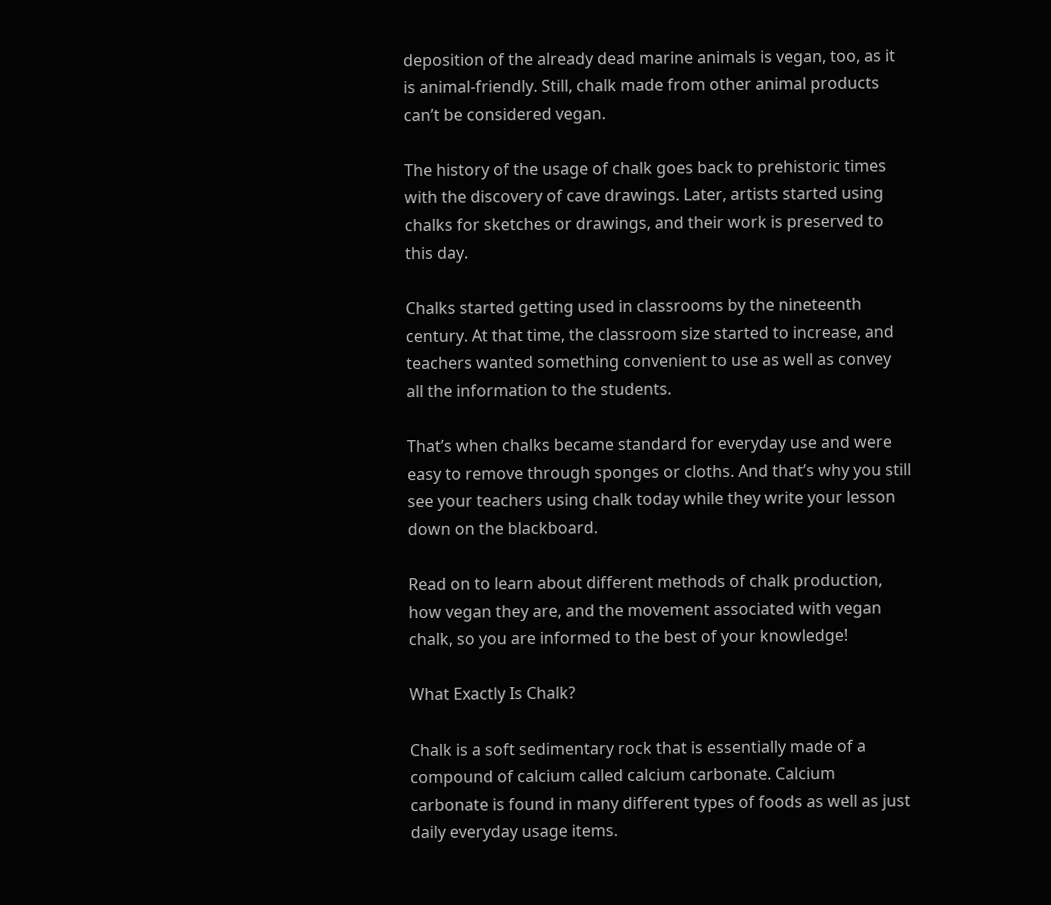deposition of the already dead marine animals is vegan, too, as it is animal-friendly. Still, chalk made from other animal products can’t be considered vegan.

The history of the usage of chalk goes back to prehistoric times with the discovery of cave drawings. Later, artists started using chalks for sketches or drawings, and their work is preserved to this day.

Chalks started getting used in classrooms by the nineteenth century. At that time, the classroom size started to increase, and teachers wanted something convenient to use as well as convey all the information to the students.

That’s when chalks became standard for everyday use and were easy to remove through sponges or cloths. And that’s why you still see your teachers using chalk today while they write your lesson down on the blackboard.

Read on to learn about different methods of chalk production, how vegan they are, and the movement associated with vegan chalk, so you are informed to the best of your knowledge!

What Exactly Is Chalk?

Chalk is a soft sedimentary rock that is essentially made of a compound of calcium called calcium carbonate. Calcium carbonate is found in many different types of foods as well as just daily everyday usage items.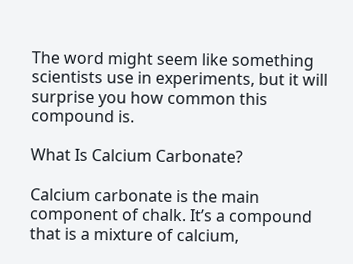The word might seem like something scientists use in experiments, but it will surprise you how common this compound is.

What Is Calcium Carbonate?

Calcium carbonate is the main component of chalk. It’s a compound that is a mixture of calcium,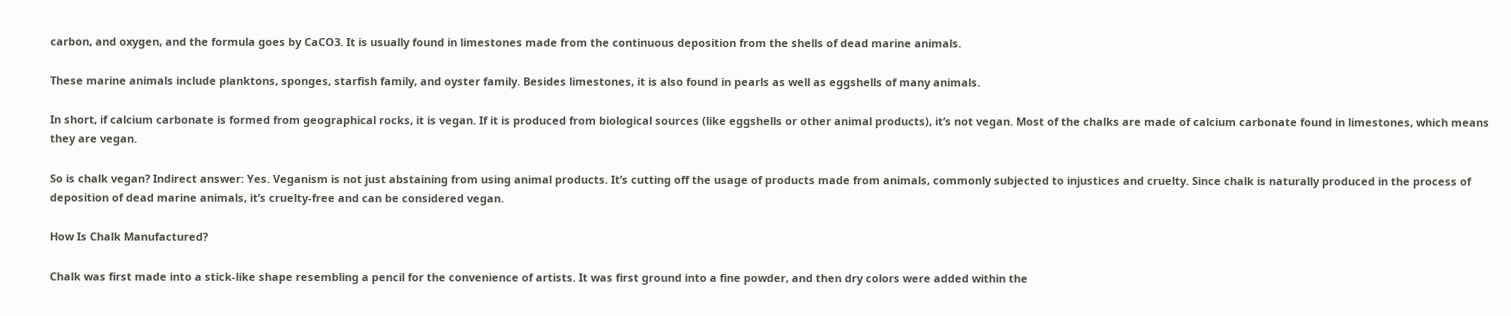carbon, and oxygen, and the formula goes by CaCO3. It is usually found in limestones made from the continuous deposition from the shells of dead marine animals.

These marine animals include planktons, sponges, starfish family, and oyster family. Besides limestones, it is also found in pearls as well as eggshells of many animals.

In short, if calcium carbonate is formed from geographical rocks, it is vegan. If it is produced from biological sources (like eggshells or other animal products), it’s not vegan. Most of the chalks are made of calcium carbonate found in limestones, which means they are vegan.

So is chalk vegan? Indirect answer: Yes. Veganism is not just abstaining from using animal products. It’s cutting off the usage of products made from animals, commonly subjected to injustices and cruelty. Since chalk is naturally produced in the process of deposition of dead marine animals, it’s cruelty-free and can be considered vegan.

How Is Chalk Manufactured?

Chalk was first made into a stick-like shape resembling a pencil for the convenience of artists. It was first ground into a fine powder, and then dry colors were added within the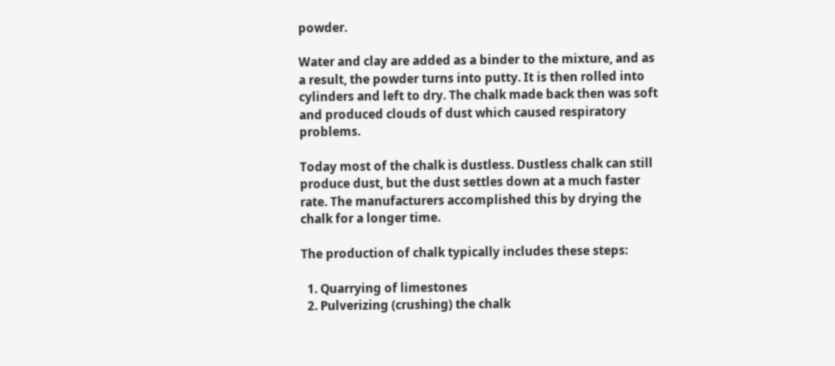powder.

Water and clay are added as a binder to the mixture, and as a result, the powder turns into putty. It is then rolled into cylinders and left to dry. The chalk made back then was soft and produced clouds of dust which caused respiratory problems.

Today most of the chalk is dustless. Dustless chalk can still produce dust, but the dust settles down at a much faster rate. The manufacturers accomplished this by drying the chalk for a longer time.

The production of chalk typically includes these steps:

  1. Quarrying of limestones
  2. Pulverizing (crushing) the chalk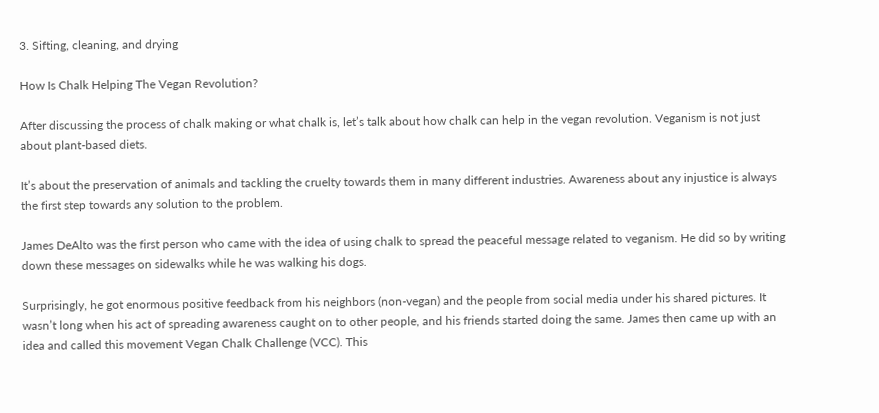3. Sifting, cleaning, and drying

How Is Chalk Helping The Vegan Revolution?

After discussing the process of chalk making or what chalk is, let’s talk about how chalk can help in the vegan revolution. Veganism is not just about plant-based diets.

It’s about the preservation of animals and tackling the cruelty towards them in many different industries. Awareness about any injustice is always the first step towards any solution to the problem.

James DeAlto was the first person who came with the idea of using chalk to spread the peaceful message related to veganism. He did so by writing down these messages on sidewalks while he was walking his dogs.

Surprisingly, he got enormous positive feedback from his neighbors (non-vegan) and the people from social media under his shared pictures. It wasn’t long when his act of spreading awareness caught on to other people, and his friends started doing the same. James then came up with an idea and called this movement Vegan Chalk Challenge (VCC). This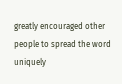greatly encouraged other people to spread the word uniquely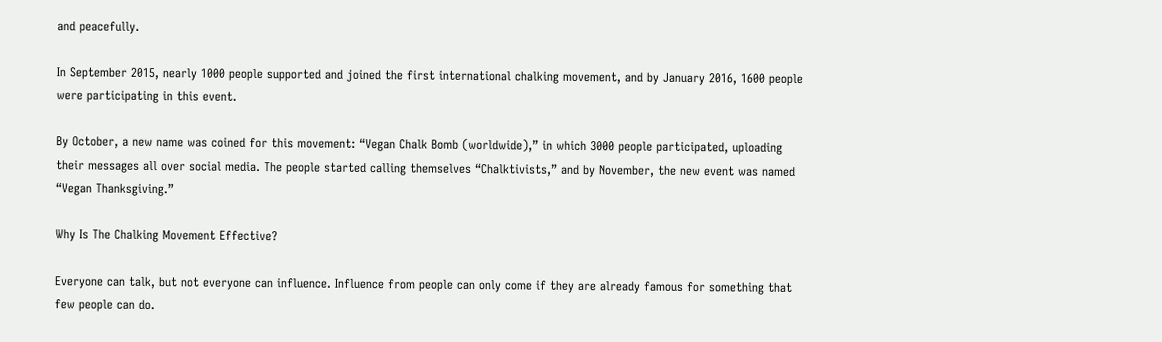and peacefully.

In September 2015, nearly 1000 people supported and joined the first international chalking movement, and by January 2016, 1600 people were participating in this event.

By October, a new name was coined for this movement: “Vegan Chalk Bomb (worldwide),” in which 3000 people participated, uploading their messages all over social media. The people started calling themselves “Chalktivists,” and by November, the new event was named “Vegan Thanksgiving.”

Why Is The Chalking Movement Effective?

Everyone can talk, but not everyone can influence. Influence from people can only come if they are already famous for something that few people can do.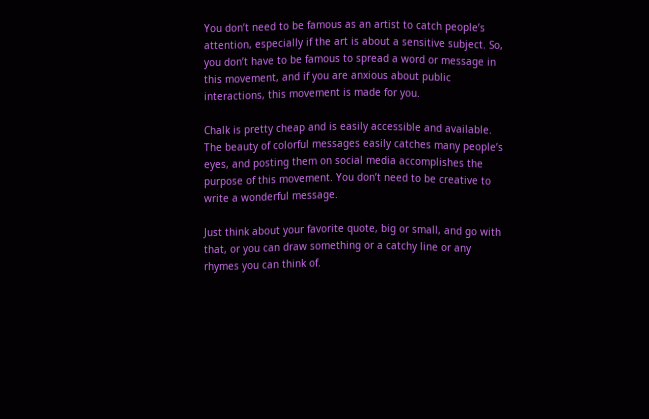You don’t need to be famous as an artist to catch people’s attention, especially if the art is about a sensitive subject. So, you don’t have to be famous to spread a word or message in this movement, and if you are anxious about public interactions, this movement is made for you.

Chalk is pretty cheap and is easily accessible and available. The beauty of colorful messages easily catches many people’s eyes, and posting them on social media accomplishes the purpose of this movement. You don’t need to be creative to write a wonderful message.

Just think about your favorite quote, big or small, and go with that, or you can draw something or a catchy line or any rhymes you can think of.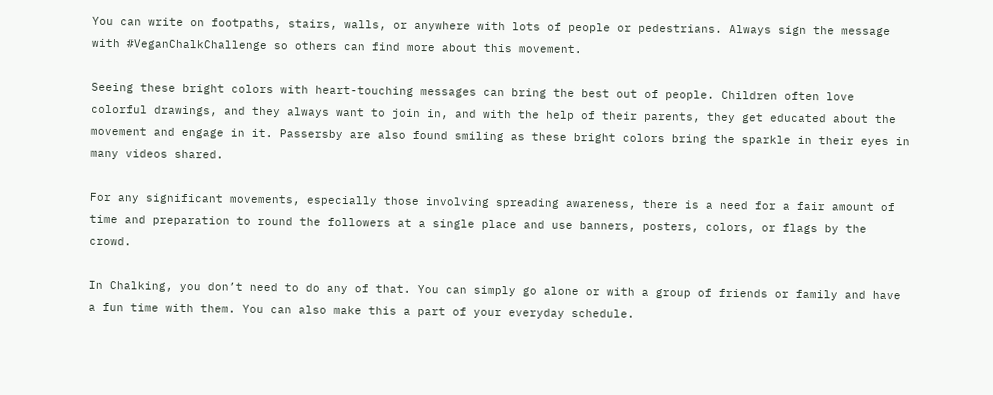You can write on footpaths, stairs, walls, or anywhere with lots of people or pedestrians. Always sign the message with #VeganChalkChallenge so others can find more about this movement.

Seeing these bright colors with heart-touching messages can bring the best out of people. Children often love colorful drawings, and they always want to join in, and with the help of their parents, they get educated about the movement and engage in it. Passersby are also found smiling as these bright colors bring the sparkle in their eyes in many videos shared.

For any significant movements, especially those involving spreading awareness, there is a need for a fair amount of time and preparation to round the followers at a single place and use banners, posters, colors, or flags by the crowd.

In Chalking, you don’t need to do any of that. You can simply go alone or with a group of friends or family and have a fun time with them. You can also make this a part of your everyday schedule.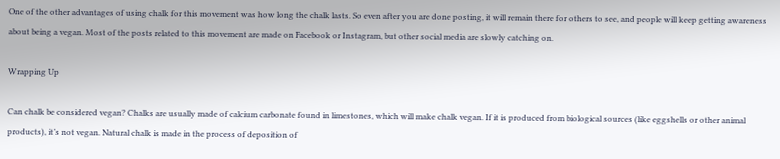One of the other advantages of using chalk for this movement was how long the chalk lasts. So even after you are done posting, it will remain there for others to see, and people will keep getting awareness about being a vegan. Most of the posts related to this movement are made on Facebook or Instagram, but other social media are slowly catching on.

Wrapping Up

Can chalk be considered vegan? Chalks are usually made of calcium carbonate found in limestones, which will make chalk vegan. If it is produced from biological sources (like eggshells or other animal products), it’s not vegan. Natural chalk is made in the process of deposition of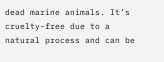dead marine animals. It’s cruelty-free due to a natural process and can be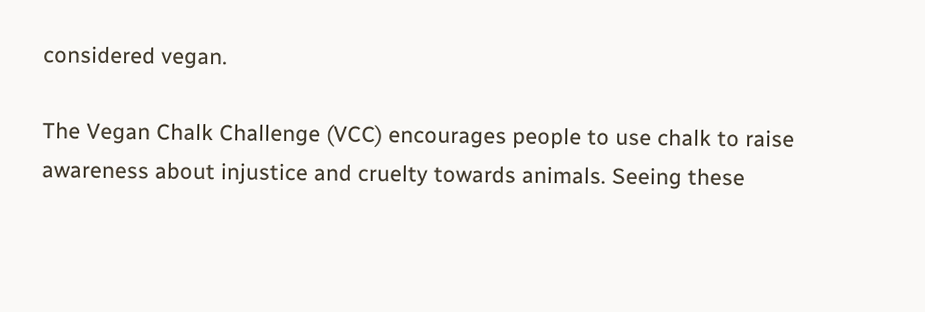considered vegan.

The Vegan Chalk Challenge (VCC) encourages people to use chalk to raise awareness about injustice and cruelty towards animals. Seeing these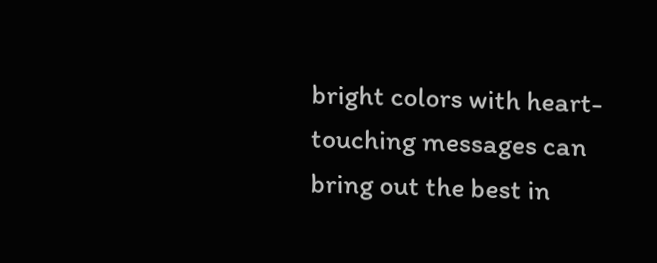bright colors with heart-touching messages can bring out the best in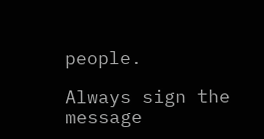people.

Always sign the message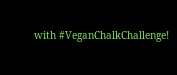with #VeganChalkChallenge!